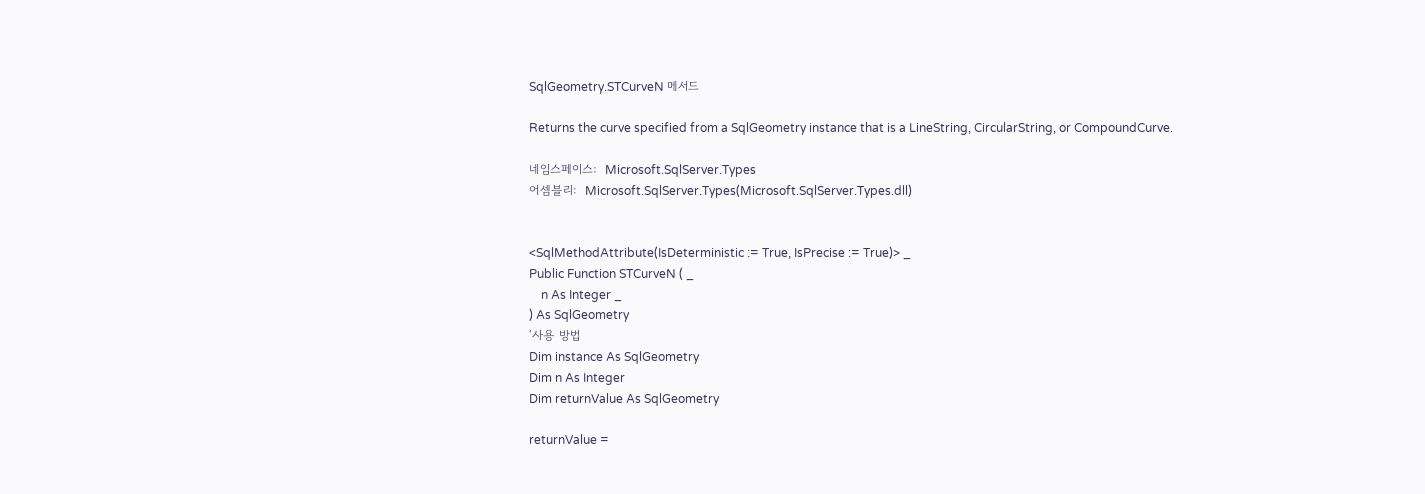SqlGeometry.STCurveN 메서드

Returns the curve specified from a SqlGeometry instance that is a LineString, CircularString, or CompoundCurve.

네임스페이스:  Microsoft.SqlServer.Types
어셈블리:  Microsoft.SqlServer.Types(Microsoft.SqlServer.Types.dll)


<SqlMethodAttribute(IsDeterministic := True, IsPrecise := True)> _
Public Function STCurveN ( _
    n As Integer _
) As SqlGeometry
‘사용 방법
Dim instance As SqlGeometry
Dim n As Integer
Dim returnValue As SqlGeometry

returnValue =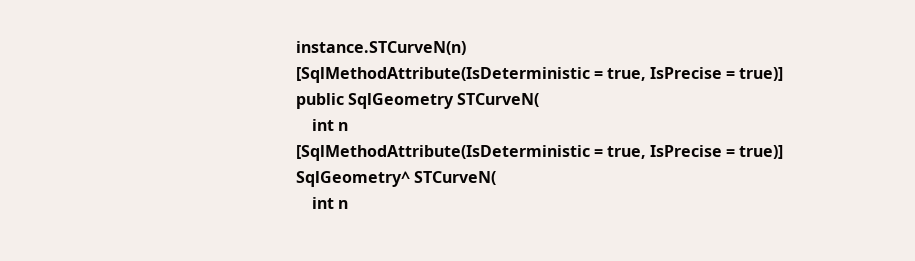instance.STCurveN(n)
[SqlMethodAttribute(IsDeterministic = true, IsPrecise = true)]
public SqlGeometry STCurveN(
    int n
[SqlMethodAttribute(IsDeterministic = true, IsPrecise = true)]
SqlGeometry^ STCurveN(
    int n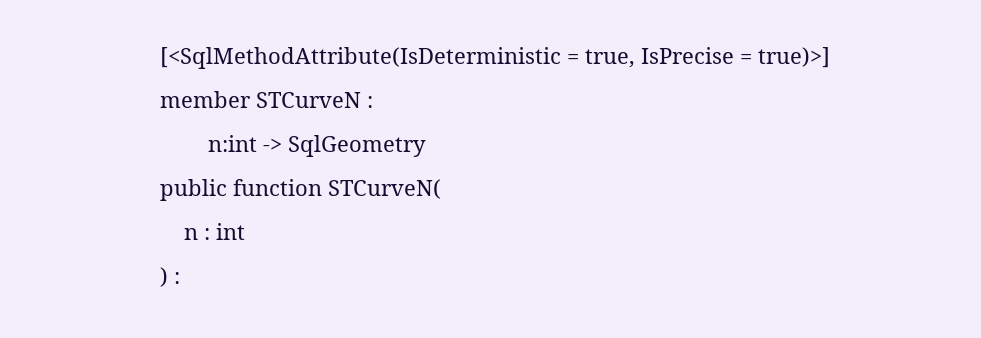[<SqlMethodAttribute(IsDeterministic = true, IsPrecise = true)>]
member STCurveN :
        n:int -> SqlGeometry
public function STCurveN(
    n : int
) :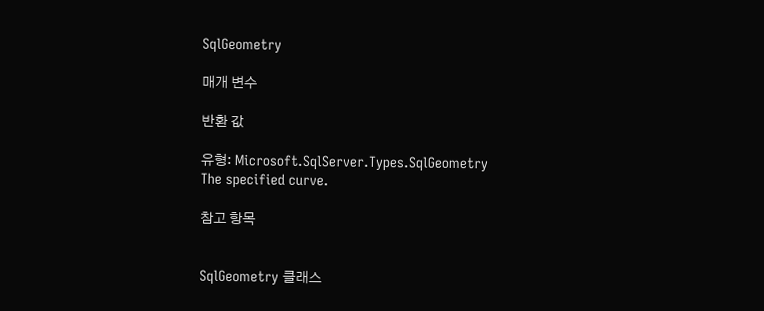SqlGeometry

매개 변수

반환 값

유형: Microsoft.SqlServer.Types.SqlGeometry
The specified curve.

참고 항목


SqlGeometry 클래스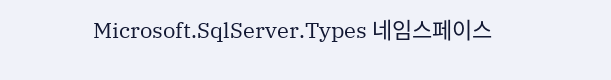Microsoft.SqlServer.Types 네임스페이스